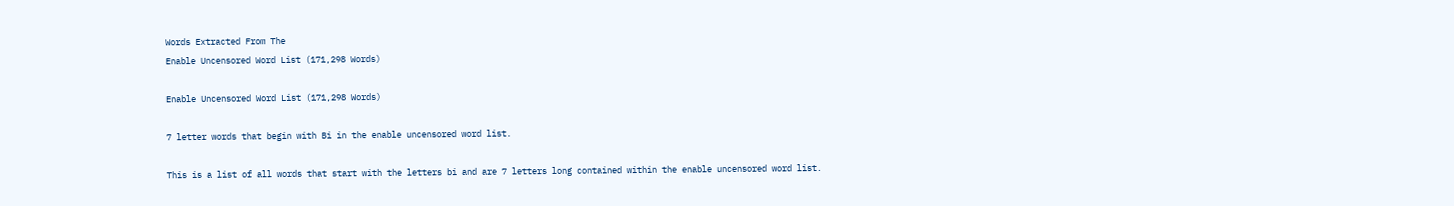Words Extracted From The
Enable Uncensored Word List (171,298 Words)

Enable Uncensored Word List (171,298 Words)

7 letter words that begin with Bi in the enable uncensored word list.

This is a list of all words that start with the letters bi and are 7 letters long contained within the enable uncensored word list.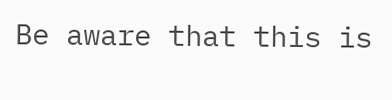Be aware that this is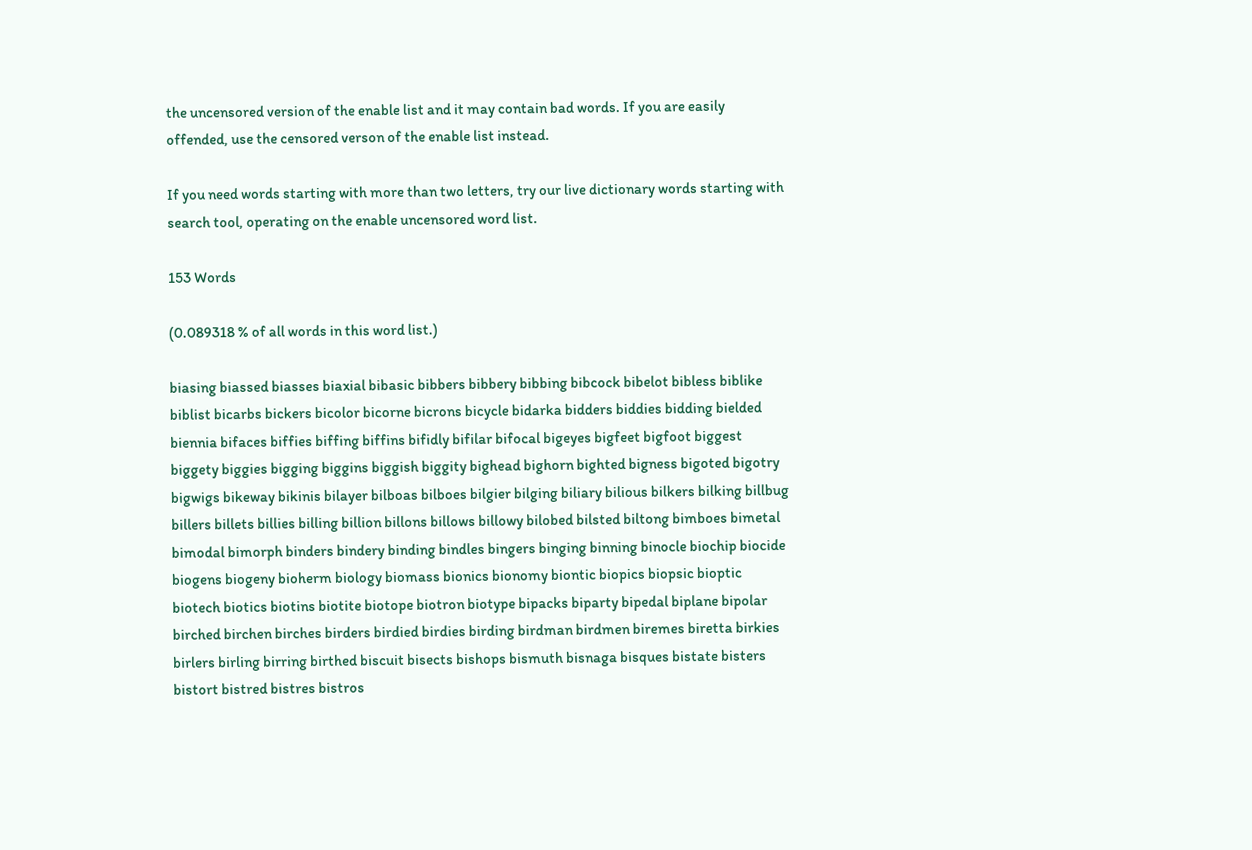the uncensored version of the enable list and it may contain bad words. If you are easily offended, use the censored verson of the enable list instead.

If you need words starting with more than two letters, try our live dictionary words starting with search tool, operating on the enable uncensored word list.

153 Words

(0.089318 % of all words in this word list.)

biasing biassed biasses biaxial bibasic bibbers bibbery bibbing bibcock bibelot bibless biblike biblist bicarbs bickers bicolor bicorne bicrons bicycle bidarka bidders biddies bidding bielded biennia bifaces biffies biffing biffins bifidly bifilar bifocal bigeyes bigfeet bigfoot biggest biggety biggies bigging biggins biggish biggity bighead bighorn bighted bigness bigoted bigotry bigwigs bikeway bikinis bilayer bilboas bilboes bilgier bilging biliary bilious bilkers bilking billbug billers billets billies billing billion billons billows billowy bilobed bilsted biltong bimboes bimetal bimodal bimorph binders bindery binding bindles bingers binging binning binocle biochip biocide biogens biogeny bioherm biology biomass bionics bionomy biontic biopics biopsic bioptic biotech biotics biotins biotite biotope biotron biotype bipacks biparty bipedal biplane bipolar birched birchen birches birders birdied birdies birding birdman birdmen biremes biretta birkies birlers birling birring birthed biscuit bisects bishops bismuth bisnaga bisques bistate bisters bistort bistred bistres bistros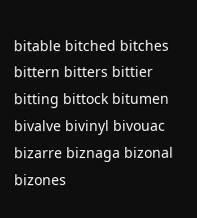bitable bitched bitches bittern bitters bittier bitting bittock bitumen bivalve bivinyl bivouac bizarre biznaga bizonal bizones